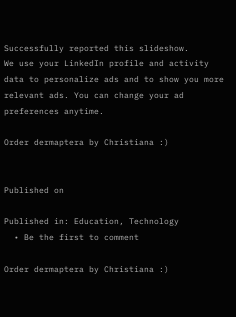Successfully reported this slideshow.
We use your LinkedIn profile and activity data to personalize ads and to show you more relevant ads. You can change your ad preferences anytime.

Order dermaptera by Christiana :)


Published on

Published in: Education, Technology
  • Be the first to comment

Order dermaptera by Christiana :)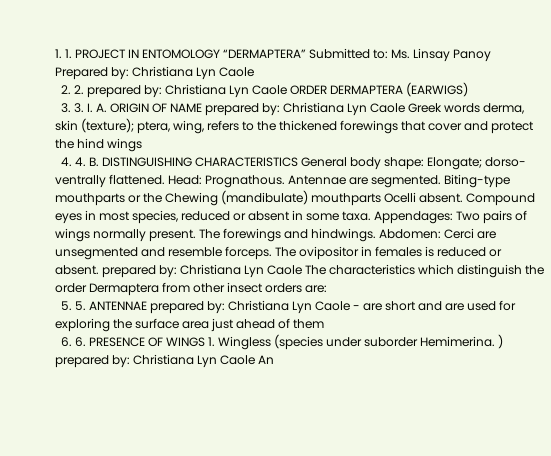1. 1. PROJECT IN ENTOMOLOGY “DERMAPTERA” Submitted to: Ms. Linsay Panoy Prepared by: Christiana Lyn Caole
  2. 2. prepared by: Christiana Lyn Caole ORDER DERMAPTERA (EARWIGS)
  3. 3. I. A. ORIGIN OF NAME prepared by: Christiana Lyn Caole Greek words derma, skin (texture); ptera, wing, refers to the thickened forewings that cover and protect the hind wings
  4. 4. B. DISTINGUISHING CHARACTERISTICS General body shape: Elongate; dorso-ventrally flattened. Head: Prognathous. Antennae are segmented. Biting-type mouthparts or the Chewing (mandibulate) mouthparts Ocelli absent. Compound eyes in most species, reduced or absent in some taxa. Appendages: Two pairs of wings normally present. The forewings and hindwings. Abdomen: Cerci are unsegmented and resemble forceps. The ovipositor in females is reduced or absent. prepared by: Christiana Lyn Caole The characteristics which distinguish the order Dermaptera from other insect orders are:
  5. 5. ANTENNAE prepared by: Christiana Lyn Caole - are short and are used for exploring the surface area just ahead of them
  6. 6. PRESENCE OF WINGS 1. Wingless (species under suborder Hemimerina. ) prepared by: Christiana Lyn Caole An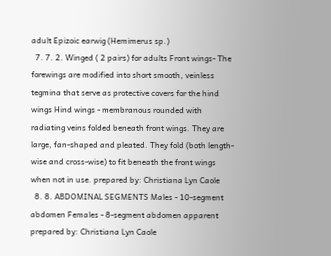adult Epizoic earwig (Hemimerus sp.)
  7. 7. 2. Winged ( 2 pairs) for adults Front wings- The forewings are modified into short smooth, veinless tegmina that serve as protective covers for the hind wings Hind wings - membranous rounded with radiating veins folded beneath front wings. They are large, fan-shaped and pleated. They fold (both length-wise and cross-wise) to fit beneath the front wings when not in use. prepared by: Christiana Lyn Caole
  8. 8. ABDOMINAL SEGMENTS Males - 10-segment abdomen Females - 8-segment abdomen apparent prepared by: Christiana Lyn Caole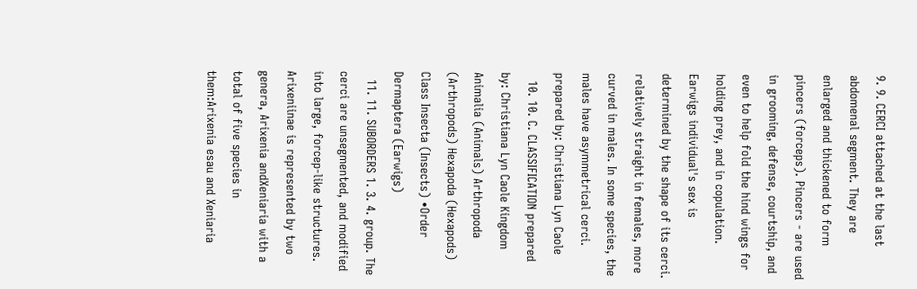9. 9. CERCI attached at the last abdomenal segment. They are enlarged and thickened to form pincers (forceps). Pincers - are used in grooming, defense, courtship, and even to help fold the hind wings for holding prey, and in copulation. Earwigs individual's sex is determined by the shape of its cerci. relatively straight in females, more curved in males. In some species, the males have asymmetrical cerci. prepared by: Christiana Lyn Caole
  10. 10. C. CLASSIFICATION prepared by: Christiana Lyn Caole Kingdom Animalia (Animals) Arthropoda (Arthropods) Hexapoda (Hexapods) Class Insecta (Insects) •Order Dermaptera (Earwigs)
  11. 11. SUBORDERS 1. 3. 4. group. The cerci are unsegmented, and modified into large, forcep-like structures. Arixeniinae is represented by two genera, Arixenia andXeniaria with a total of five species in them:Arixenia esau and Xeniaria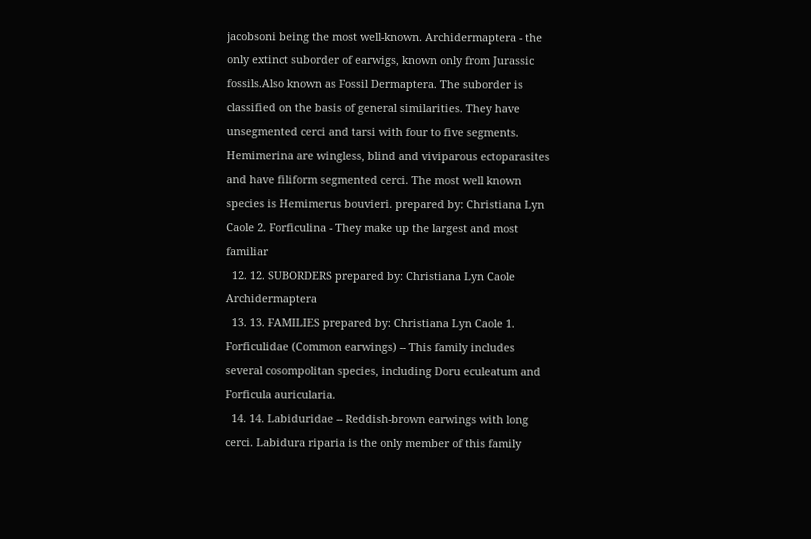jacobsoni being the most well-known. Archidermaptera - the only extinct suborder of earwigs, known only from Jurassic fossils.Also known as Fossil Dermaptera. The suborder is classified on the basis of general similarities. They have unsegmented cerci and tarsi with four to five segments. Hemimerina are wingless, blind and viviparous ectoparasites and have filiform segmented cerci. The most well known species is Hemimerus bouvieri. prepared by: Christiana Lyn Caole 2. Forficulina - They make up the largest and most familiar
  12. 12. SUBORDERS prepared by: Christiana Lyn Caole Archidermaptera
  13. 13. FAMILIES prepared by: Christiana Lyn Caole 1. Forficulidae (Common earwings) -- This family includes several cosompolitan species, including Doru eculeatum and Forficula auricularia.
  14. 14. Labiduridae -- Reddish-brown earwings with long cerci. Labidura riparia is the only member of this family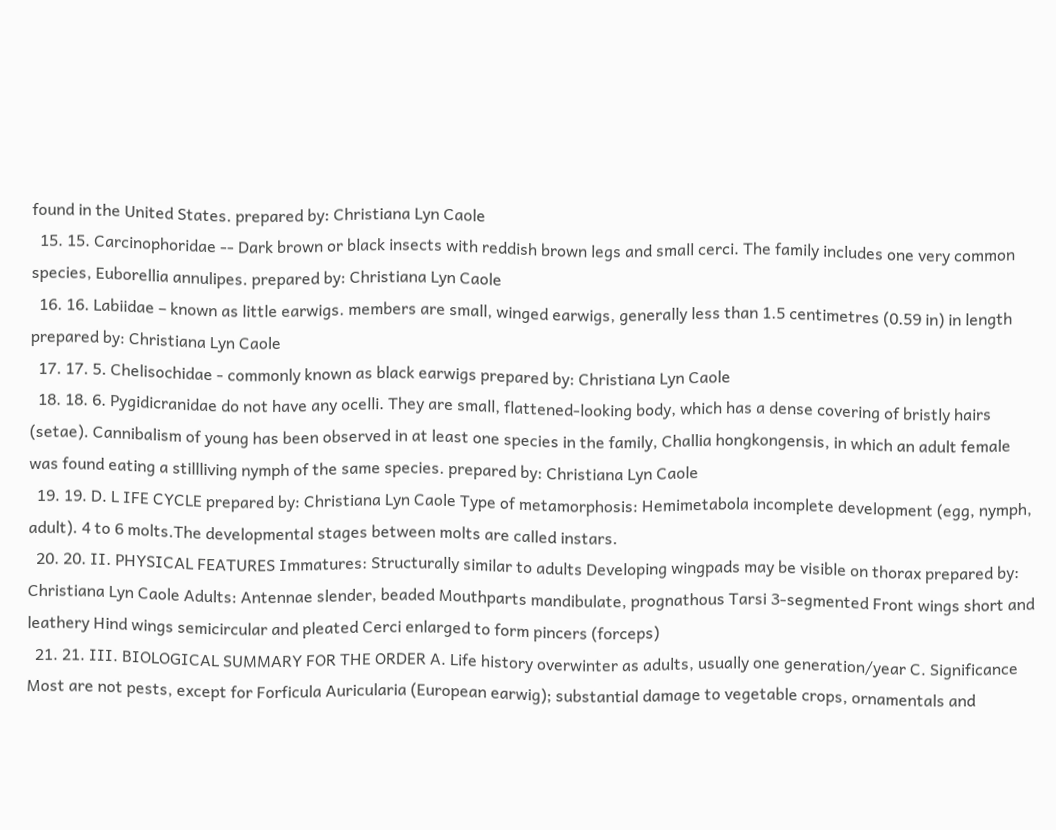found in the United States. prepared by: Christiana Lyn Caole
  15. 15. Carcinophoridae -- Dark brown or black insects with reddish brown legs and small cerci. The family includes one very common species, Euborellia annulipes. prepared by: Christiana Lyn Caole
  16. 16. Labiidae – known as little earwigs. members are small, winged earwigs, generally less than 1.5 centimetres (0.59 in) in length prepared by: Christiana Lyn Caole
  17. 17. 5. Chelisochidae - commonly known as black earwigs prepared by: Christiana Lyn Caole
  18. 18. 6. Pygidicranidae do not have any ocelli. They are small, flattened-looking body, which has a dense covering of bristly hairs (setae). Cannibalism of young has been observed in at least one species in the family, Challia hongkongensis, in which an adult female was found eating a stillliving nymph of the same species. prepared by: Christiana Lyn Caole
  19. 19. D. L IFE CYCLE prepared by: Christiana Lyn Caole Type of metamorphosis: Hemimetabola incomplete development (egg, nymph, adult). 4 to 6 molts.The developmental stages between molts are called instars.
  20. 20. II. PHYSICAL FEATURES Immatures: Structurally similar to adults Developing wingpads may be visible on thorax prepared by: Christiana Lyn Caole Adults: Antennae slender, beaded Mouthparts mandibulate, prognathous Tarsi 3-segmented Front wings short and leathery Hind wings semicircular and pleated Cerci enlarged to form pincers (forceps)
  21. 21. III. BIOLOGICAL SUMMARY FOR THE ORDER A. Life history overwinter as adults, usually one generation/year C. Significance Most are not pests, except for Forficula Auricularia (European earwig); substantial damage to vegetable crops, ornamentals and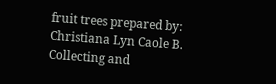fruit trees prepared by: Christiana Lyn Caole B. Collecting and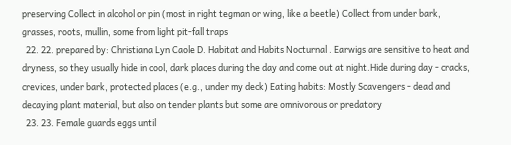preserving Collect in alcohol or pin (most in right tegman or wing, like a beetle) Collect from under bark, grasses, roots, mullin, some from light pit-fall traps
  22. 22. prepared by: Christiana Lyn Caole D. Habitat and Habits Nocturnal . Earwigs are sensitive to heat and dryness, so they usually hide in cool, dark places during the day and come out at night.Hide during day - cracks, crevices, under bark, protected places (e.g., under my deck) Eating habits: Mostly Scavengers - dead and decaying plant material, but also on tender plants but some are omnivorous or predatory
  23. 23. Female guards eggs until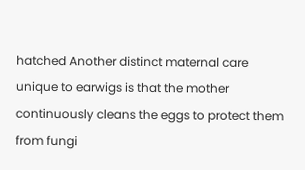hatched Another distinct maternal care unique to earwigs is that the mother continuously cleans the eggs to protect them from fungi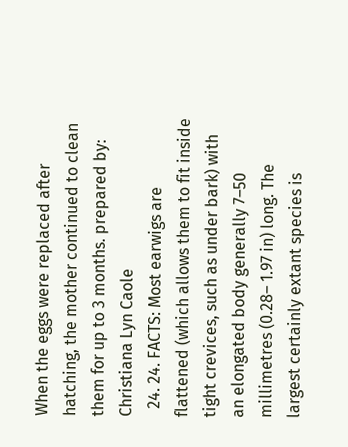When the eggs were replaced after hatching, the mother continued to clean them for up to 3 months. prepared by: Christiana Lyn Caole
  24. 24. FACTS: Most earwigs are flattened (which allows them to fit inside tight crevices, such as under bark) with an elongated body generally 7–50 millimetres (0.28– 1.97 in) long. The largest certainly extant species is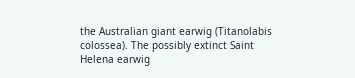the Australian giant earwig (Titanolabis colossea). The possibly extinct Saint Helena earwig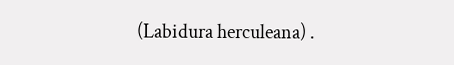(Labidura herculeana) .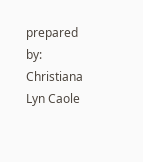prepared by: Christiana Lyn Caole